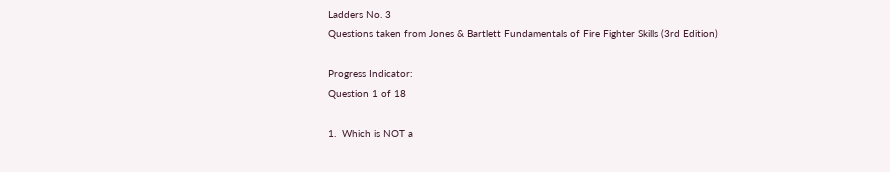Ladders No. 3
Questions taken from Jones & Bartlett Fundamentals of Fire Fighter Skills (3rd Edition)

Progress Indicator:
Question 1 of 18

1.  Which is NOT a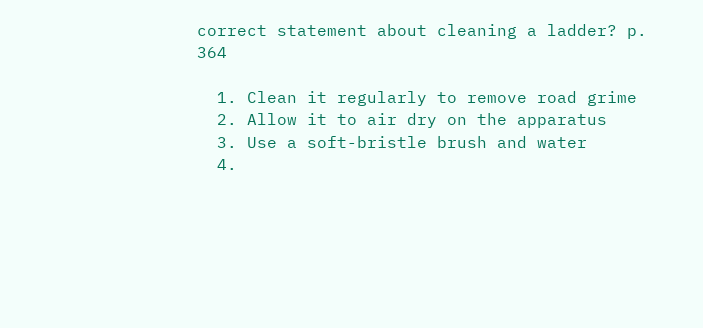correct statement about cleaning a ladder? p. 364

  1. Clean it regularly to remove road grime
  2. Allow it to air dry on the apparatus
  3. Use a soft-bristle brush and water
  4.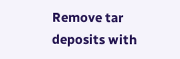Remove tar deposits with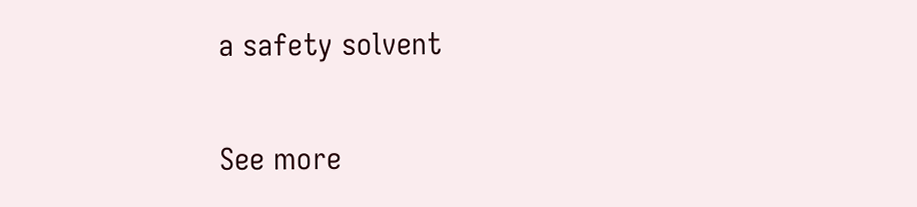a safety solvent

See more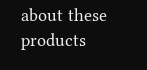about these products